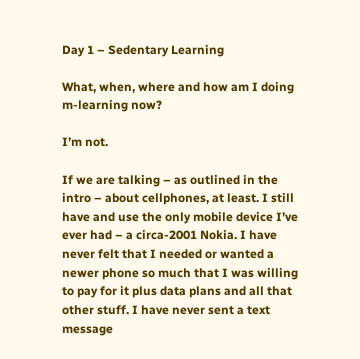Day 1 – Sedentary Learning

What, when, where and how am I doing m-learning now?

I’m not.

If we are talking – as outlined in the intro – about cellphones, at least. I still have and use the only mobile device I’ve ever had – a circa-2001 Nokia. I have never felt that I needed or wanted a newer phone so much that I was willing to pay for it plus data plans and all that other stuff. I have never sent a text message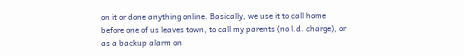on it or done anything online. Basically, we use it to call home before one of us leaves town, to call my parents (no l.d. charge), or as a backup alarm on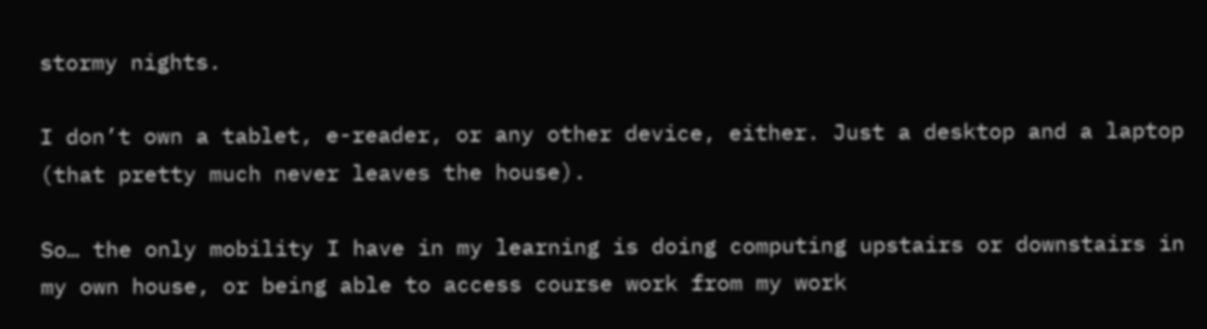stormy nights.

I don’t own a tablet, e-reader, or any other device, either. Just a desktop and a laptop (that pretty much never leaves the house).

So… the only mobility I have in my learning is doing computing upstairs or downstairs in my own house, or being able to access course work from my work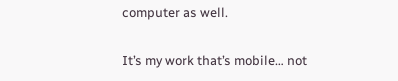computer as well.

It’s my work that’s mobile… not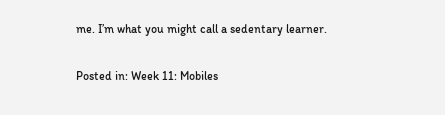me. I’m what you might call a sedentary learner.

Posted in: Week 11: Mobiles